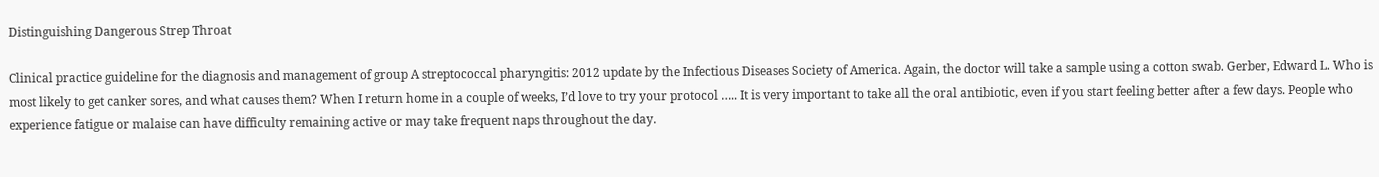Distinguishing Dangerous Strep Throat

Clinical practice guideline for the diagnosis and management of group A streptococcal pharyngitis: 2012 update by the Infectious Diseases Society of America. Again, the doctor will take a sample using a cotton swab. Gerber, Edward L. Who is most likely to get canker sores, and what causes them? When I return home in a couple of weeks, I’d love to try your protocol ….. It is very important to take all the oral antibiotic, even if you start feeling better after a few days. People who experience fatigue or malaise can have difficulty remaining active or may take frequent naps throughout the day.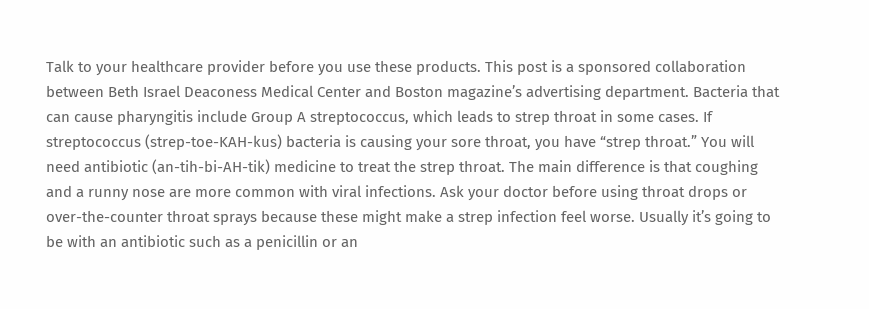Talk to your healthcare provider before you use these products. This post is a sponsored collaboration between Beth Israel Deaconess Medical Center and Boston magazine’s advertising department. Bacteria that can cause pharyngitis include Group A streptococcus, which leads to strep throat in some cases. If streptococcus (strep-toe-KAH-kus) bacteria is causing your sore throat, you have “strep throat.” You will need antibiotic (an-tih-bi-AH-tik) medicine to treat the strep throat. The main difference is that coughing and a runny nose are more common with viral infections. Ask your doctor before using throat drops or over-the-counter throat sprays because these might make a strep infection feel worse. Usually it’s going to be with an antibiotic such as a penicillin or an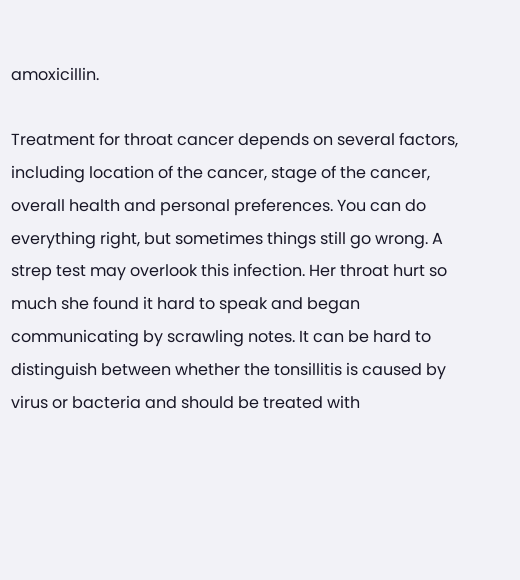amoxicillin.

Treatment for throat cancer depends on several factors, including location of the cancer, stage of the cancer, overall health and personal preferences. You can do everything right, but sometimes things still go wrong. A strep test may overlook this infection. Her throat hurt so much she found it hard to speak and began communicating by scrawling notes. It can be hard to distinguish between whether the tonsillitis is caused by virus or bacteria and should be treated with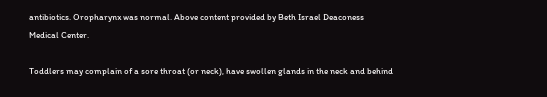antibiotics. Oropharynx was normal. Above content provided by Beth Israel Deaconess Medical Center.

Toddlers may complain of a sore throat (or neck), have swollen glands in the neck and behind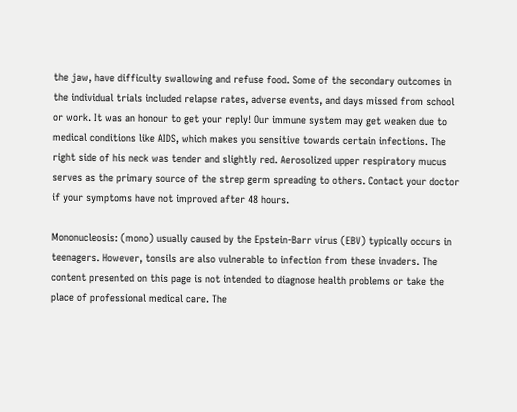the jaw, have difficulty swallowing and refuse food. Some of the secondary outcomes in the individual trials included relapse rates, adverse events, and days missed from school or work. It was an honour to get your reply! Our immune system may get weaken due to medical conditions like AIDS, which makes you sensitive towards certain infections. The right side of his neck was tender and slightly red. Aerosolized upper respiratory mucus serves as the primary source of the strep germ spreading to others. Contact your doctor if your symptoms have not improved after 48 hours.

Mononucleosis: (mono) usually caused by the Epstein-Barr virus (EBV) typically occurs in teenagers. However, tonsils are also vulnerable to infection from these invaders. The content presented on this page is not intended to diagnose health problems or take the place of professional medical care. The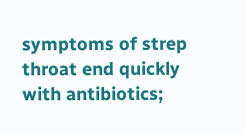symptoms of strep throat end quickly with antibiotics;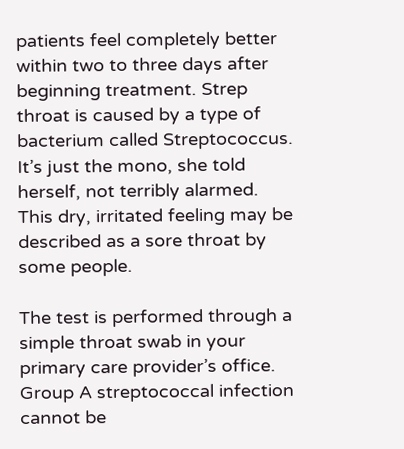patients feel completely better within two to three days after beginning treatment. Strep throat is caused by a type of bacterium called Streptococcus. It’s just the mono, she told herself, not terribly alarmed. This dry, irritated feeling may be described as a sore throat by some people.

The test is performed through a simple throat swab in your primary care provider’s office. Group A streptococcal infection cannot be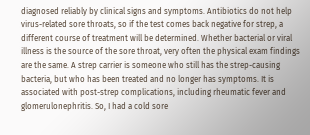diagnosed reliably by clinical signs and symptoms. Antibiotics do not help virus-related sore throats, so if the test comes back negative for strep, a different course of treatment will be determined. Whether bacterial or viral illness is the source of the sore throat, very often the physical exam findings are the same. A strep carrier is someone who still has the strep-causing bacteria, but who has been treated and no longer has symptoms. It is associated with post-strep complications, including rheumatic fever and glomerulonephritis. So, I had a cold sore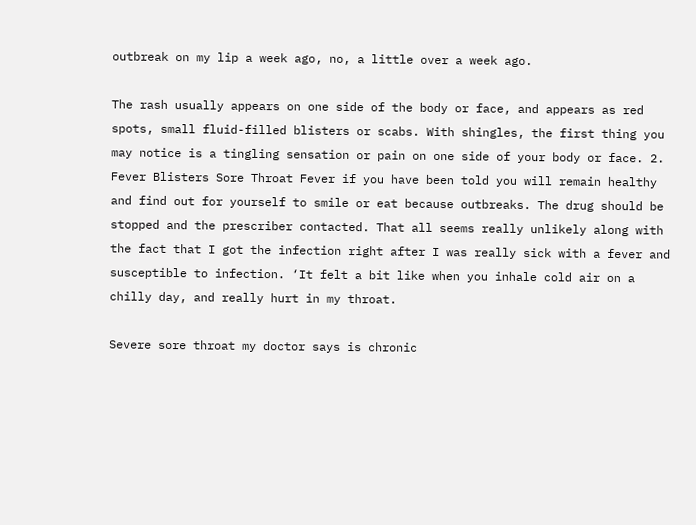outbreak on my lip a week ago, no, a little over a week ago.

The rash usually appears on one side of the body or face, and appears as red spots, small fluid-filled blisters or scabs. With shingles, the first thing you may notice is a tingling sensation or pain on one side of your body or face. 2. Fever Blisters Sore Throat Fever if you have been told you will remain healthy and find out for yourself to smile or eat because outbreaks. The drug should be stopped and the prescriber contacted. That all seems really unlikely along with the fact that I got the infection right after I was really sick with a fever and susceptible to infection. ‘It felt a bit like when you inhale cold air on a chilly day, and really hurt in my throat.

Severe sore throat my doctor says is chronic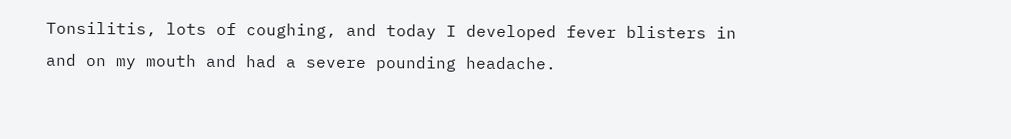Tonsilitis, lots of coughing, and today I developed fever blisters in and on my mouth and had a severe pounding headache.